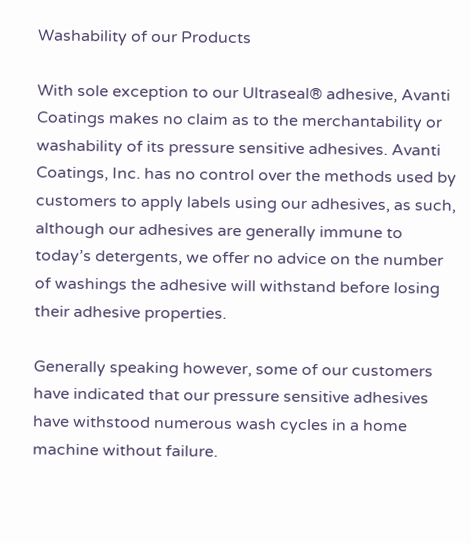Washability of our Products

With sole exception to our Ultraseal® adhesive, Avanti Coatings makes no claim as to the merchantability or washability of its pressure sensitive adhesives. Avanti Coatings, Inc. has no control over the methods used by customers to apply labels using our adhesives, as such, although our adhesives are generally immune to today’s detergents, we offer no advice on the number of washings the adhesive will withstand before losing their adhesive properties.

Generally speaking however, some of our customers have indicated that our pressure sensitive adhesives have withstood numerous wash cycles in a home machine without failure.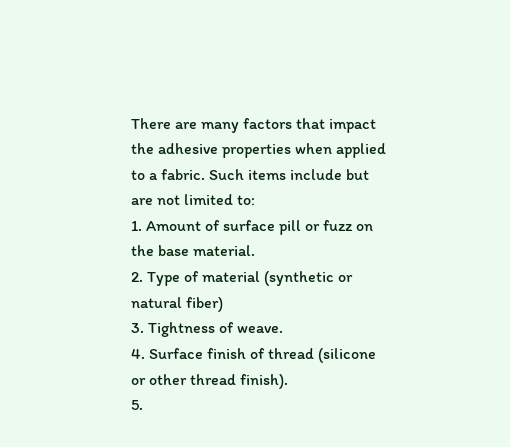There are many factors that impact the adhesive properties when applied to a fabric. Such items include but are not limited to:
1. Amount of surface pill or fuzz on the base material.
2. Type of material (synthetic or natural fiber)
3. Tightness of weave.
4. Surface finish of thread (silicone or other thread finish).
5.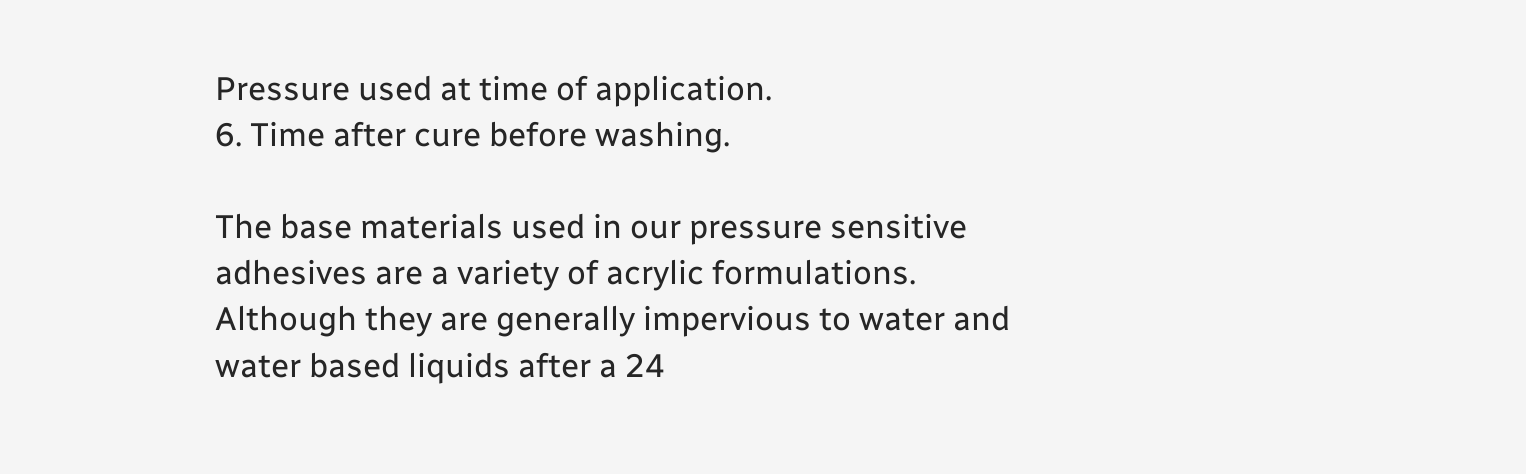Pressure used at time of application.
6. Time after cure before washing.

The base materials used in our pressure sensitive adhesives are a variety of acrylic formulations. Although they are generally impervious to water and water based liquids after a 24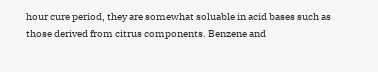hour cure period, they are somewhat soluable in acid bases such as those derived from citrus components. Benzene and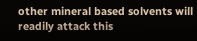other mineral based solvents will readily attack this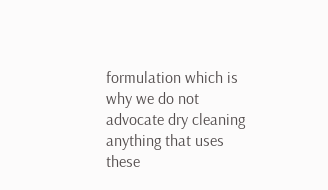formulation which is why we do not advocate dry cleaning anything that uses these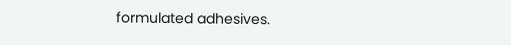formulated adhesives.